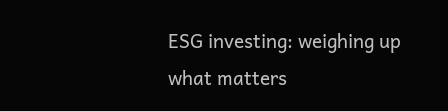ESG investing: weighing up what matters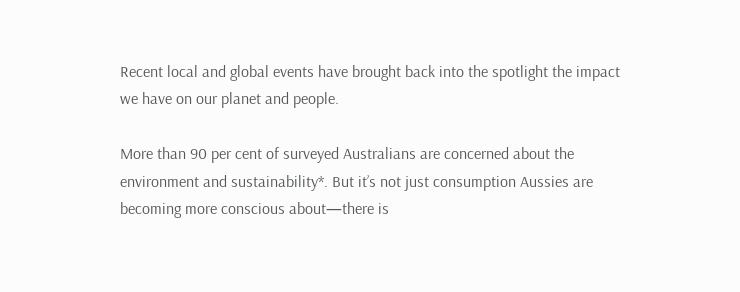Recent local and global events have brought back into the spotlight the impact we have on our planet and people.

More than 90 per cent of surveyed Australians are concerned about the environment and sustainability*. But it’s not just consumption Aussies are becoming more conscious about—there is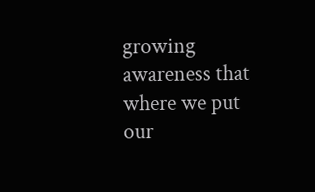growing awareness that where we put our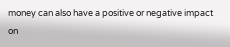money can also have a positive or negative impact on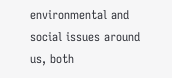environmental and social issues around us, both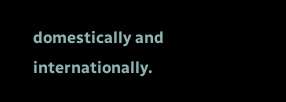domestically and internationally.